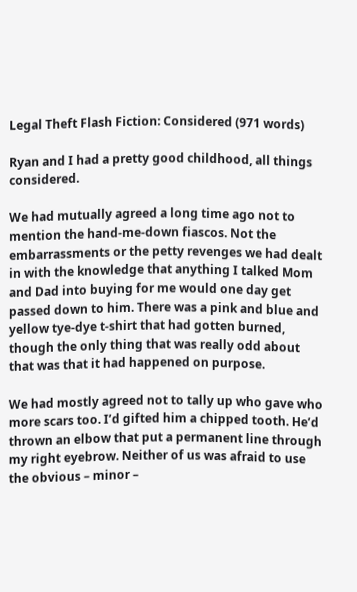Legal Theft Flash Fiction: Considered (971 words)

Ryan and I had a pretty good childhood, all things considered.

We had mutually agreed a long time ago not to mention the hand-me-down fiascos. Not the embarrassments or the petty revenges we had dealt in with the knowledge that anything I talked Mom and Dad into buying for me would one day get passed down to him. There was a pink and blue and yellow tye-dye t-shirt that had gotten burned, though the only thing that was really odd about that was that it had happened on purpose.

We had mostly agreed not to tally up who gave who more scars too. I’d gifted him a chipped tooth. He’d thrown an elbow that put a permanent line through my right eyebrow. Neither of us was afraid to use the obvious – minor –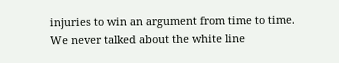injuries to win an argument from time to time. We never talked about the white line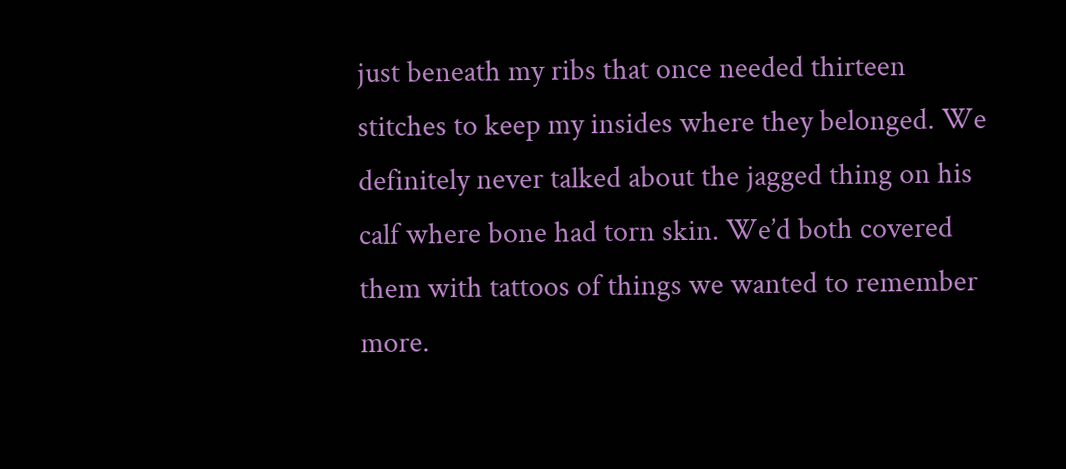just beneath my ribs that once needed thirteen stitches to keep my insides where they belonged. We definitely never talked about the jagged thing on his calf where bone had torn skin. We’d both covered them with tattoos of things we wanted to remember more.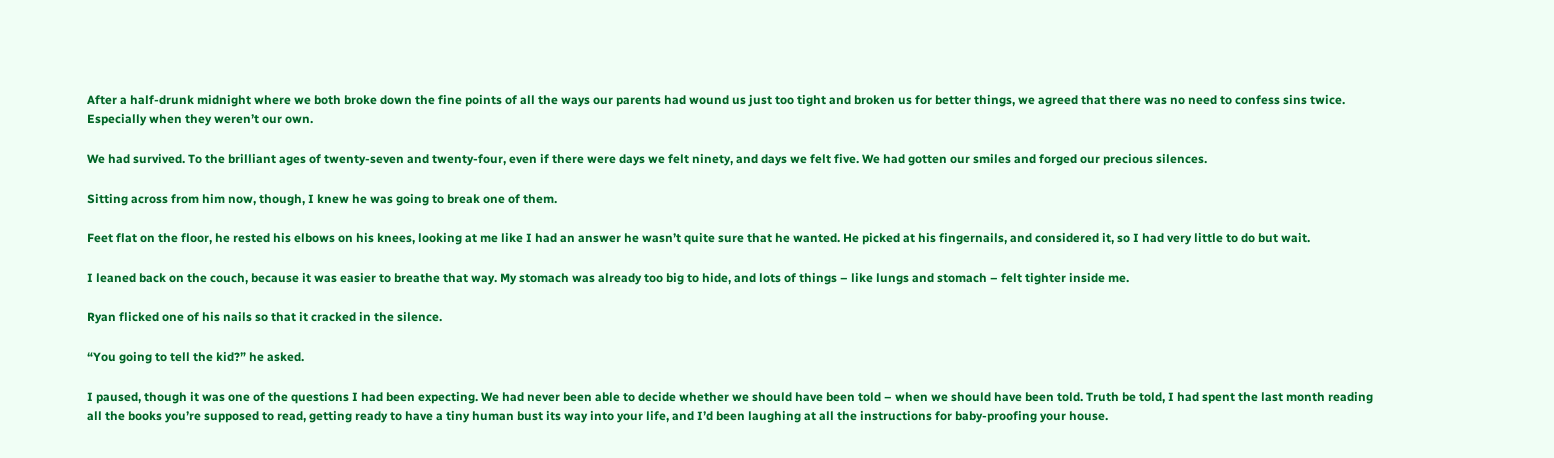After a half-drunk midnight where we both broke down the fine points of all the ways our parents had wound us just too tight and broken us for better things, we agreed that there was no need to confess sins twice. Especially when they weren’t our own.

We had survived. To the brilliant ages of twenty-seven and twenty-four, even if there were days we felt ninety, and days we felt five. We had gotten our smiles and forged our precious silences.

Sitting across from him now, though, I knew he was going to break one of them.

Feet flat on the floor, he rested his elbows on his knees, looking at me like I had an answer he wasn’t quite sure that he wanted. He picked at his fingernails, and considered it, so I had very little to do but wait.

I leaned back on the couch, because it was easier to breathe that way. My stomach was already too big to hide, and lots of things – like lungs and stomach – felt tighter inside me.

Ryan flicked one of his nails so that it cracked in the silence.

“You going to tell the kid?” he asked.

I paused, though it was one of the questions I had been expecting. We had never been able to decide whether we should have been told – when we should have been told. Truth be told, I had spent the last month reading all the books you’re supposed to read, getting ready to have a tiny human bust its way into your life, and I’d been laughing at all the instructions for baby-proofing your house.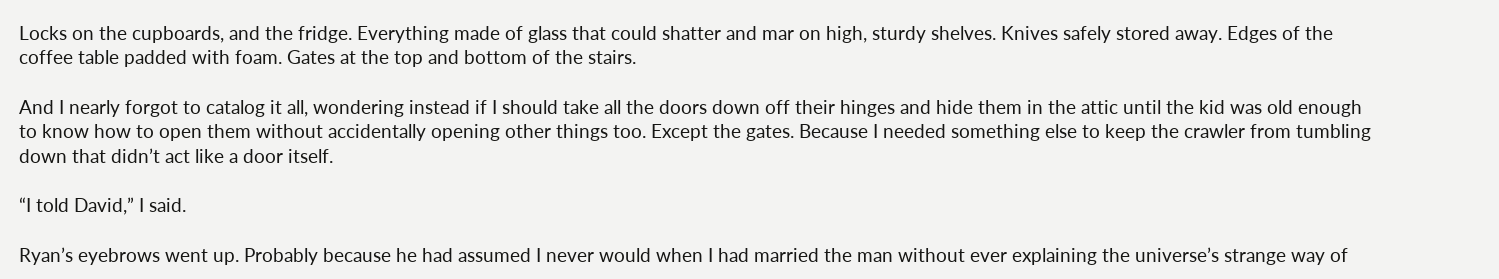Locks on the cupboards, and the fridge. Everything made of glass that could shatter and mar on high, sturdy shelves. Knives safely stored away. Edges of the coffee table padded with foam. Gates at the top and bottom of the stairs.

And I nearly forgot to catalog it all, wondering instead if I should take all the doors down off their hinges and hide them in the attic until the kid was old enough to know how to open them without accidentally opening other things too. Except the gates. Because I needed something else to keep the crawler from tumbling down that didn’t act like a door itself.

“I told David,” I said.

Ryan’s eyebrows went up. Probably because he had assumed I never would when I had married the man without ever explaining the universe’s strange way of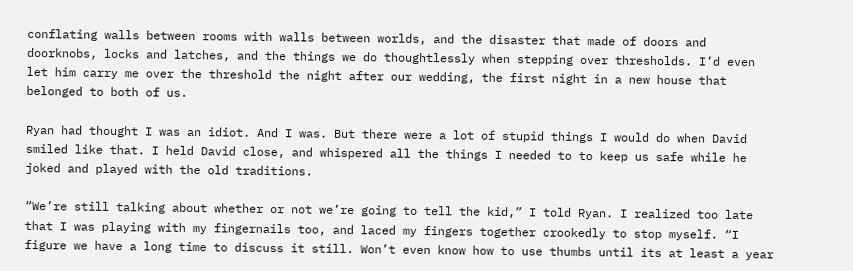conflating walls between rooms with walls between worlds, and the disaster that made of doors and doorknobs, locks and latches, and the things we do thoughtlessly when stepping over thresholds. I’d even let him carry me over the threshold the night after our wedding, the first night in a new house that belonged to both of us.

Ryan had thought I was an idiot. And I was. But there were a lot of stupid things I would do when David smiled like that. I held David close, and whispered all the things I needed to to keep us safe while he joked and played with the old traditions.

“We’re still talking about whether or not we’re going to tell the kid,” I told Ryan. I realized too late that I was playing with my fingernails too, and laced my fingers together crookedly to stop myself. “I figure we have a long time to discuss it still. Won’t even know how to use thumbs until its at least a year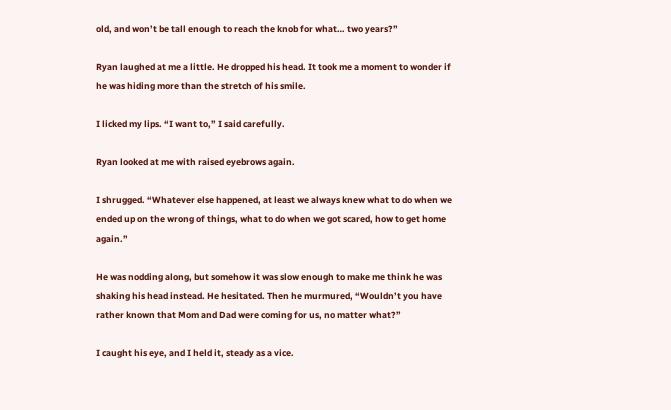old, and won’t be tall enough to reach the knob for what… two years?”

Ryan laughed at me a little. He dropped his head. It took me a moment to wonder if he was hiding more than the stretch of his smile.

I licked my lips. “I want to,” I said carefully.

Ryan looked at me with raised eyebrows again.

I shrugged. “Whatever else happened, at least we always knew what to do when we ended up on the wrong of things, what to do when we got scared, how to get home again.”

He was nodding along, but somehow it was slow enough to make me think he was shaking his head instead. He hesitated. Then he murmured, “Wouldn’t you have rather known that Mom and Dad were coming for us, no matter what?”

I caught his eye, and I held it, steady as a vice.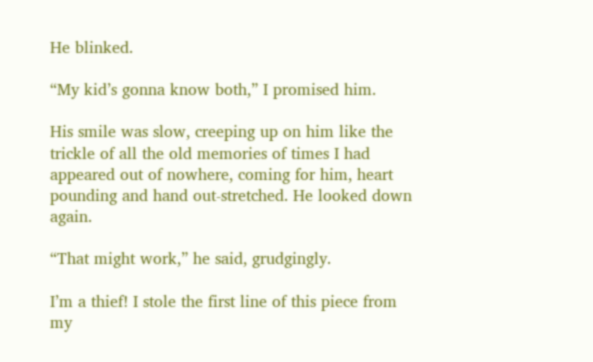He blinked.

“My kid’s gonna know both,” I promised him.

His smile was slow, creeping up on him like the trickle of all the old memories of times I had appeared out of nowhere, coming for him, heart pounding and hand out-stretched. He looked down again.

“That might work,” he said, grudgingly.

I’m a thief! I stole the first line of this piece from my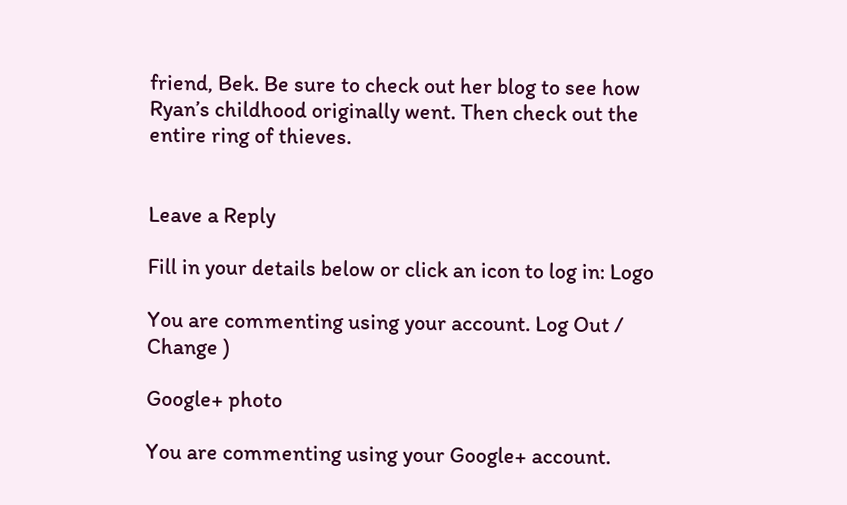friend, Bek. Be sure to check out her blog to see how Ryan’s childhood originally went. Then check out the entire ring of thieves.


Leave a Reply

Fill in your details below or click an icon to log in: Logo

You are commenting using your account. Log Out /  Change )

Google+ photo

You are commenting using your Google+ account.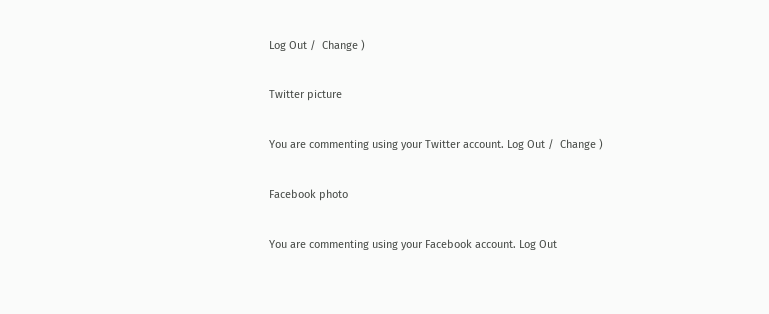Log Out /  Change )

Twitter picture

You are commenting using your Twitter account. Log Out /  Change )

Facebook photo

You are commenting using your Facebook account. Log Out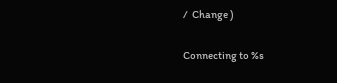/  Change )

Connecting to %s